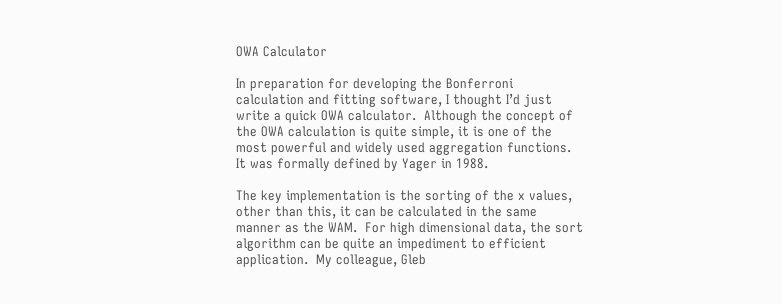OWA Calculator

In preparation for developing the Bonferroni calculation and fitting software, I thought I’d just write a quick OWA calculator.  Although the concept of the OWA calculation is quite simple, it is one of the most powerful and widely used aggregation functions.  It was formally defined by Yager in 1988.

The key implementation is the sorting of the x values, other than this, it can be calculated in the same manner as the WAM.  For high dimensional data, the sort algorithm can be quite an impediment to efficient application.  My colleague, Gleb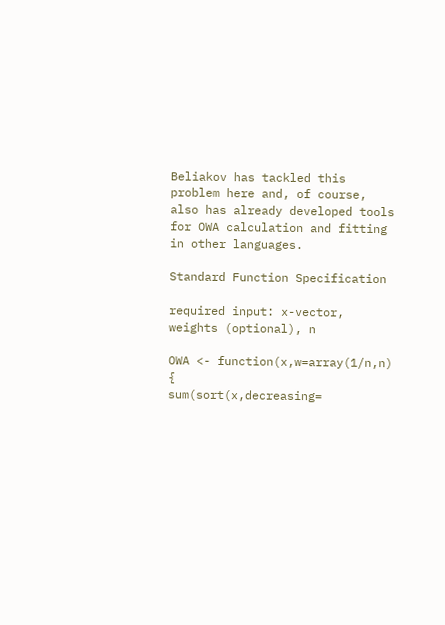Beliakov has tackled this problem here and, of course, also has already developed tools for OWA calculation and fitting in other languages.

Standard Function Specification

required input: x-vector, weights (optional), n

OWA <- function(x,w=array(1/n,n) {
sum(sort(x,decreasing=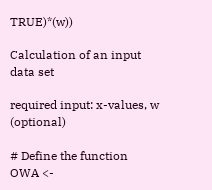TRUE)*(w))

Calculation of an input data set

required input: x-values, w (optional)

# Define the function
OWA <-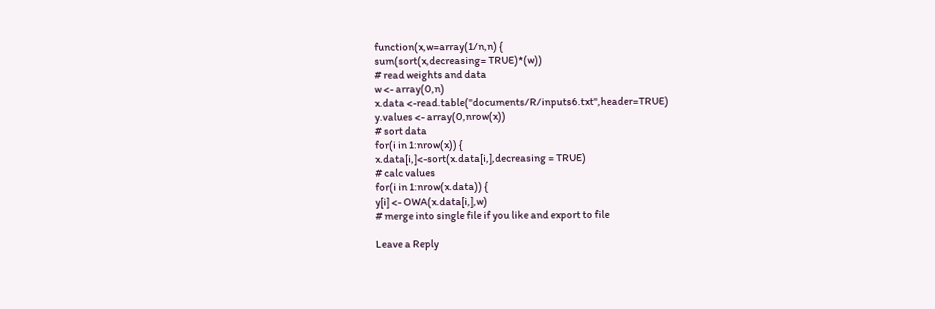function(x,w=array(1/n,n) {
sum(sort(x,decreasing= TRUE)*(w))
# read weights and data
w <- array(0,n)
x.data <-read.table("documents/R/inputs6.txt",header=TRUE)
y.values <- array(0,nrow(x))
# sort data
for(i in 1:nrow(x)) {
x.data[i,]<-sort(x.data[i,],decreasing = TRUE)
# calc values
for(i in 1:nrow(x.data)) {
y[i] <- OWA(x.data[i,],w)
# merge into single file if you like and export to file

Leave a Reply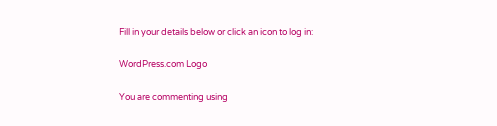Fill in your details below or click an icon to log in:

WordPress.com Logo

You are commenting using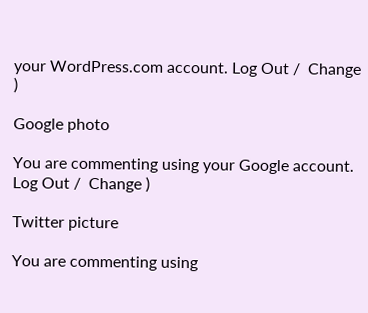your WordPress.com account. Log Out /  Change )

Google photo

You are commenting using your Google account. Log Out /  Change )

Twitter picture

You are commenting using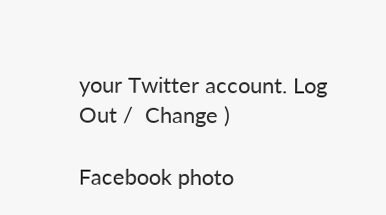your Twitter account. Log Out /  Change )

Facebook photo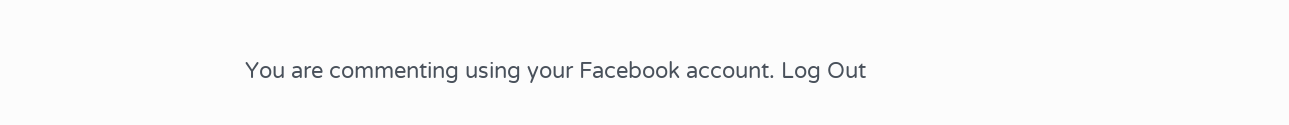You are commenting using your Facebook account. Log Out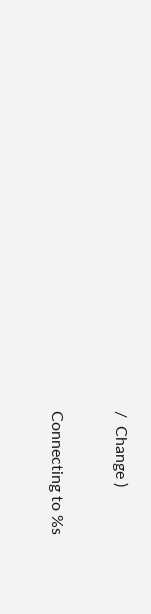/  Change )

Connecting to %s